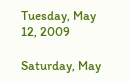Tuesday, May 12, 2009

Saturday, May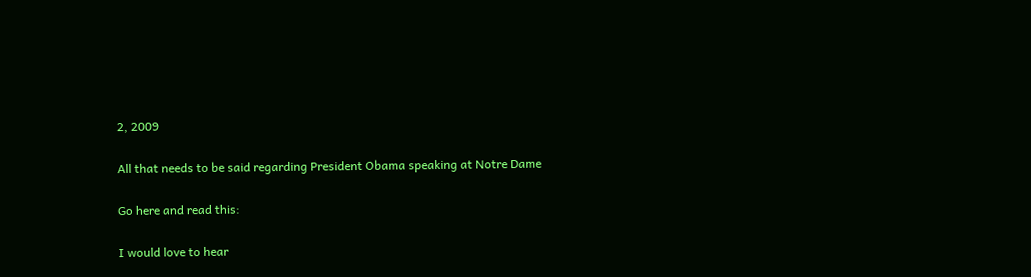2, 2009

All that needs to be said regarding President Obama speaking at Notre Dame

Go here and read this:

I would love to hear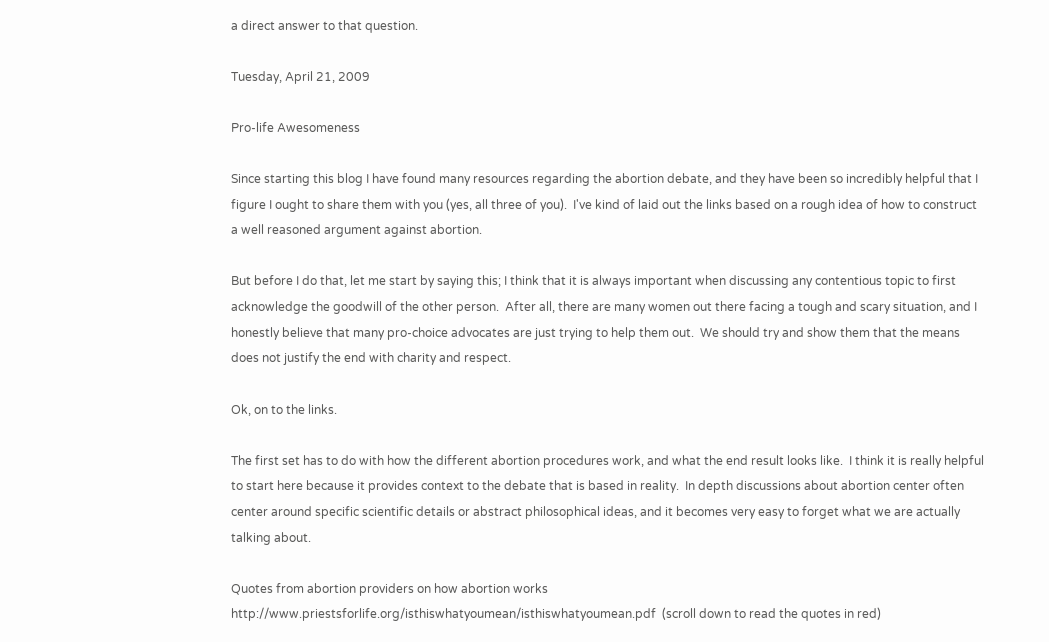a direct answer to that question.

Tuesday, April 21, 2009

Pro-life Awesomeness

Since starting this blog I have found many resources regarding the abortion debate, and they have been so incredibly helpful that I figure I ought to share them with you (yes, all three of you).  I've kind of laid out the links based on a rough idea of how to construct a well reasoned argument against abortion.

But before I do that, let me start by saying this; I think that it is always important when discussing any contentious topic to first acknowledge the goodwill of the other person.  After all, there are many women out there facing a tough and scary situation, and I honestly believe that many pro-choice advocates are just trying to help them out.  We should try and show them that the means does not justify the end with charity and respect.

Ok, on to the links.

The first set has to do with how the different abortion procedures work, and what the end result looks like.  I think it is really helpful to start here because it provides context to the debate that is based in reality.  In depth discussions about abortion center often center around specific scientific details or abstract philosophical ideas, and it becomes very easy to forget what we are actually talking about.

Quotes from abortion providers on how abortion works
http://www.priestsforlife.org/isthiswhatyoumean/isthiswhatyoumean.pdf  (scroll down to read the quotes in red)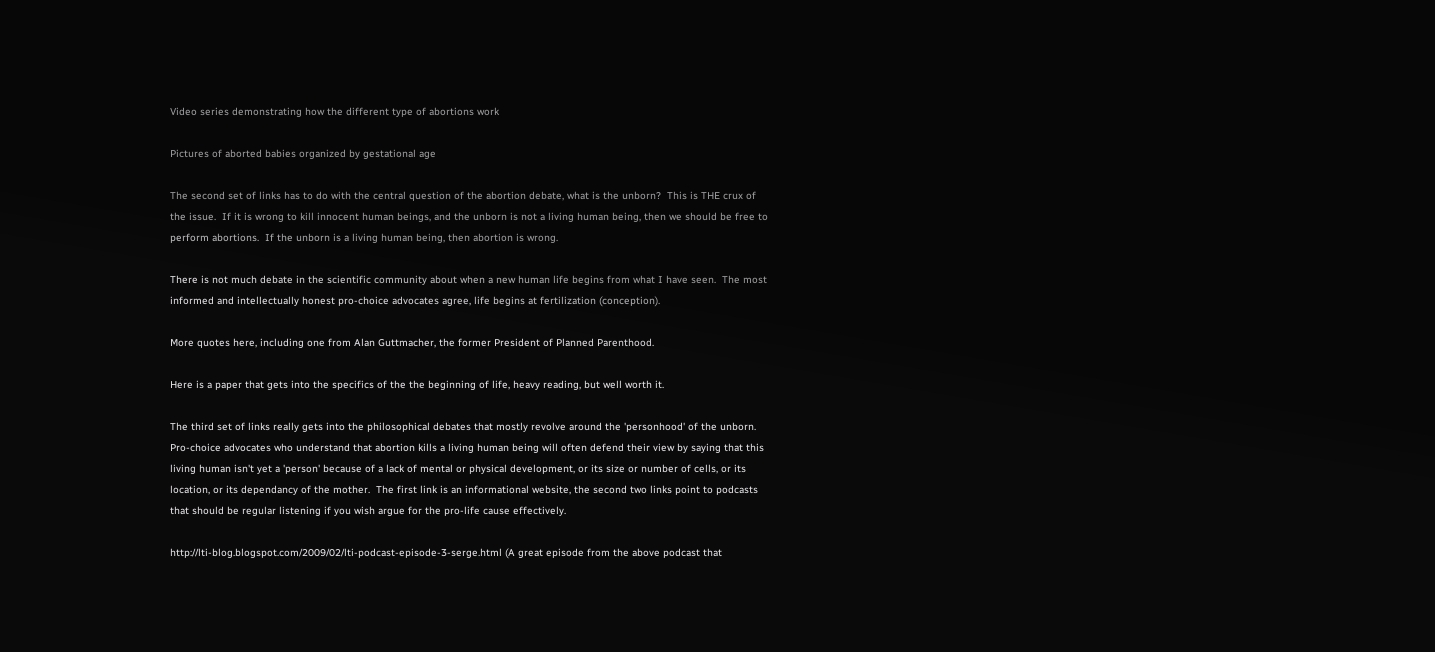Video series demonstrating how the different type of abortions work

Pictures of aborted babies organized by gestational age

The second set of links has to do with the central question of the abortion debate, what is the unborn?  This is THE crux of the issue.  If it is wrong to kill innocent human beings, and the unborn is not a living human being, then we should be free to perform abortions.  If the unborn is a living human being, then abortion is wrong.

There is not much debate in the scientific community about when a new human life begins from what I have seen.  The most informed and intellectually honest pro-choice advocates agree, life begins at fertilization (conception).

More quotes here, including one from Alan Guttmacher, the former President of Planned Parenthood.

Here is a paper that gets into the specifics of the the beginning of life, heavy reading, but well worth it.

The third set of links really gets into the philosophical debates that mostly revolve around the 'personhood' of the unborn.  Pro-choice advocates who understand that abortion kills a living human being will often defend their view by saying that this living human isn't yet a 'person' because of a lack of mental or physical development, or its size or number of cells, or its location, or its dependancy of the mother.  The first link is an informational website, the second two links point to podcasts that should be regular listening if you wish argue for the pro-life cause effectively.

http://lti-blog.blogspot.com/2009/02/lti-podcast-episode-3-serge.html (A great episode from the above podcast that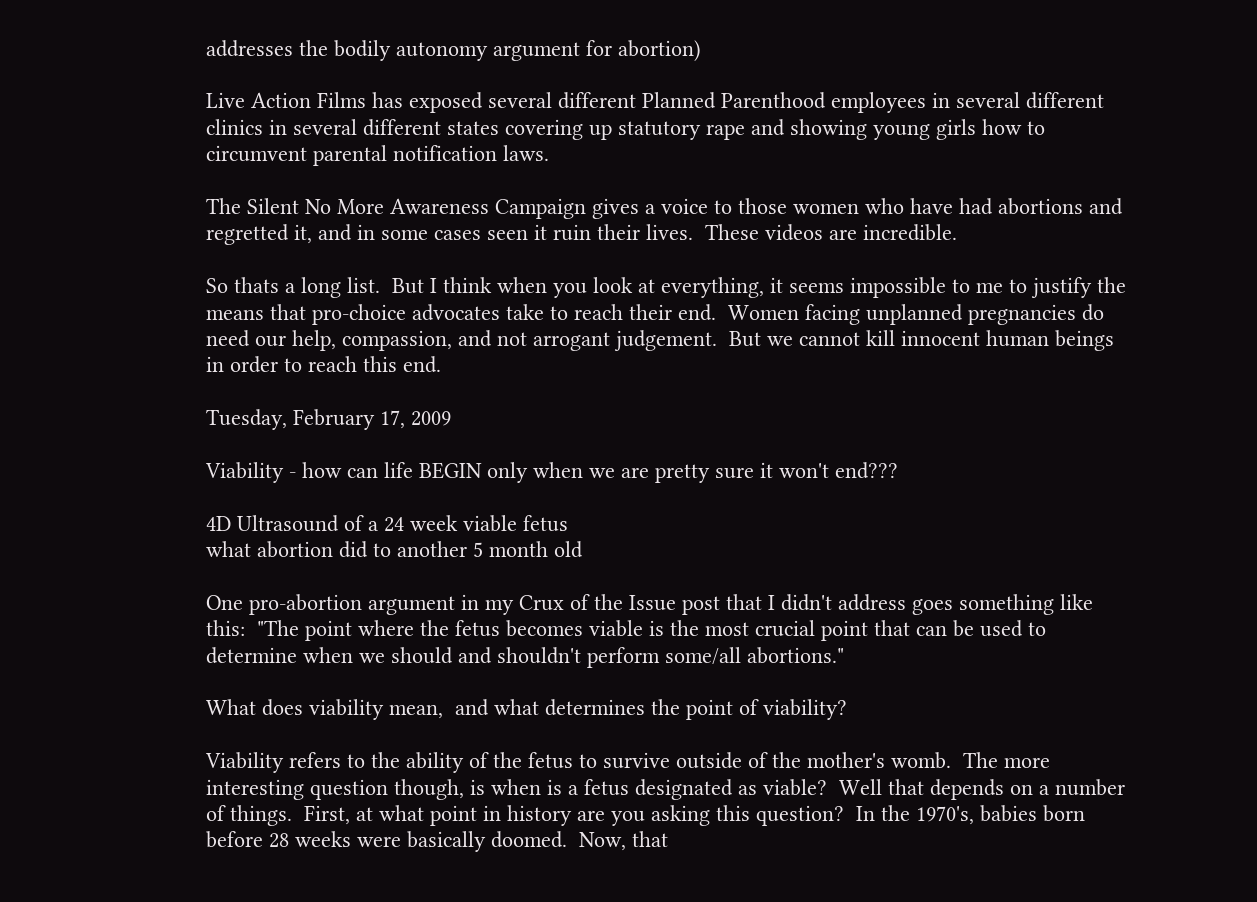addresses the bodily autonomy argument for abortion)

Live Action Films has exposed several different Planned Parenthood employees in several different clinics in several different states covering up statutory rape and showing young girls how to circumvent parental notification laws.

The Silent No More Awareness Campaign gives a voice to those women who have had abortions and regretted it, and in some cases seen it ruin their lives.  These videos are incredible.

So thats a long list.  But I think when you look at everything, it seems impossible to me to justify the means that pro-choice advocates take to reach their end.  Women facing unplanned pregnancies do need our help, compassion, and not arrogant judgement.  But we cannot kill innocent human beings in order to reach this end.

Tuesday, February 17, 2009

Viability - how can life BEGIN only when we are pretty sure it won't end???

4D Ultrasound of a 24 week viable fetus
what abortion did to another 5 month old

One pro-abortion argument in my Crux of the Issue post that I didn't address goes something like this:  "The point where the fetus becomes viable is the most crucial point that can be used to determine when we should and shouldn't perform some/all abortions."

What does viability mean,  and what determines the point of viability?

Viability refers to the ability of the fetus to survive outside of the mother's womb.  The more interesting question though, is when is a fetus designated as viable?  Well that depends on a number of things.  First, at what point in history are you asking this question?  In the 1970's, babies born before 28 weeks were basically doomed.  Now, that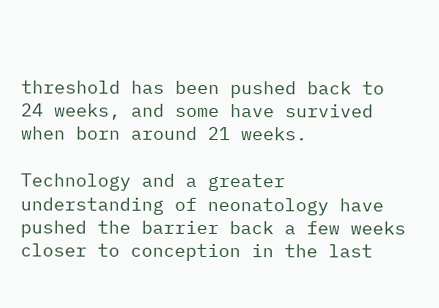threshold has been pushed back to 24 weeks, and some have survived when born around 21 weeks.

Technology and a greater understanding of neonatology have pushed the barrier back a few weeks closer to conception in the last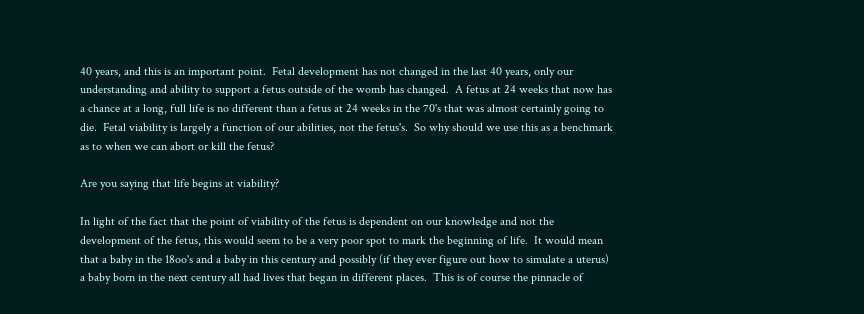40 years, and this is an important point.  Fetal development has not changed in the last 40 years, only our understanding and ability to support a fetus outside of the womb has changed.  A fetus at 24 weeks that now has a chance at a long, full life is no different than a fetus at 24 weeks in the 70's that was almost certainly going to die.  Fetal viability is largely a function of our abilities, not the fetus's.  So why should we use this as a benchmark as to when we can abort or kill the fetus?

Are you saying that life begins at viability?

In light of the fact that the point of viability of the fetus is dependent on our knowledge and not the development of the fetus, this would seem to be a very poor spot to mark the beginning of life.  It would mean that a baby in the 18oo's and a baby in this century and possibly (if they ever figure out how to simulate a uterus) a baby born in the next century all had lives that began in different places.  This is of course the pinnacle of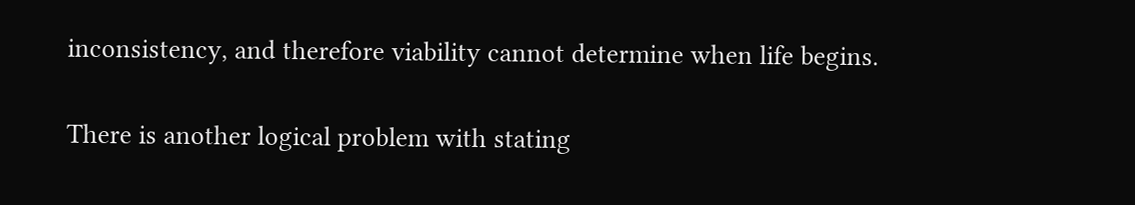inconsistency, and therefore viability cannot determine when life begins.

There is another logical problem with stating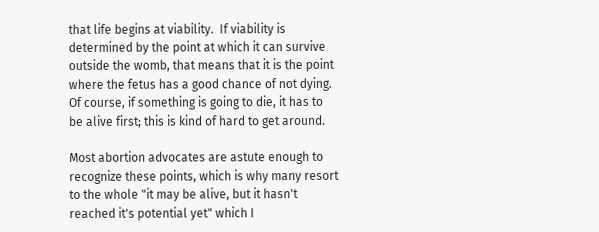that life begins at viability.  If viability is determined by the point at which it can survive outside the womb, that means that it is the point where the fetus has a good chance of not dying.  Of course, if something is going to die, it has to be alive first; this is kind of hard to get around.

Most abortion advocates are astute enough to recognize these points, which is why many resort to the whole "it may be alive, but it hasn't reached it's potential yet" which I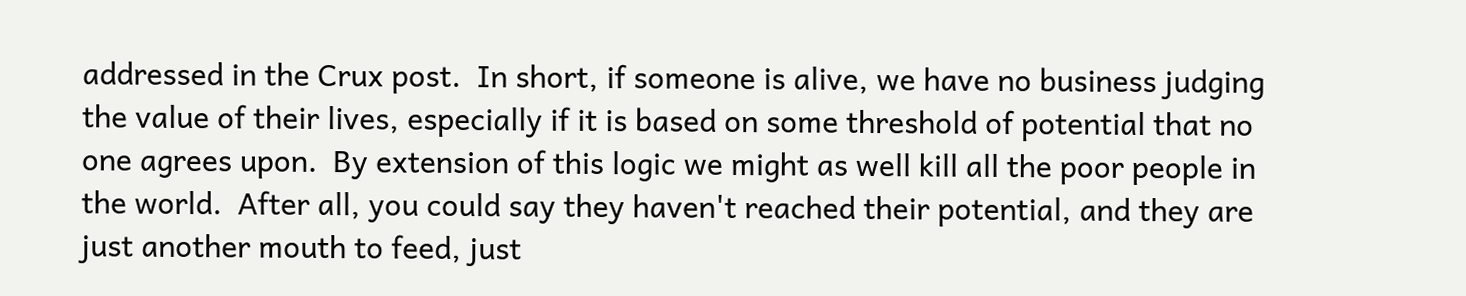addressed in the Crux post.  In short, if someone is alive, we have no business judging the value of their lives, especially if it is based on some threshold of potential that no one agrees upon.  By extension of this logic we might as well kill all the poor people in the world.  After all, you could say they haven't reached their potential, and they are just another mouth to feed, just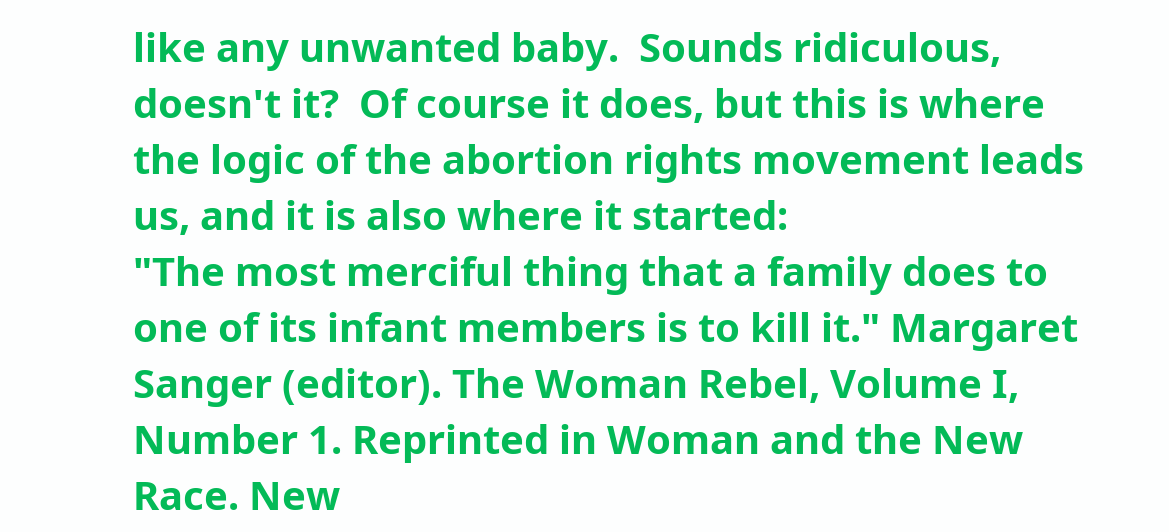like any unwanted baby.  Sounds ridiculous, doesn't it?  Of course it does, but this is where the logic of the abortion rights movement leads us, and it is also where it started:
"The most merciful thing that a family does to one of its infant members is to kill it." Margaret Sanger (editor). The Woman Rebel, Volume I, Number 1. Reprinted in Woman and the New Race. New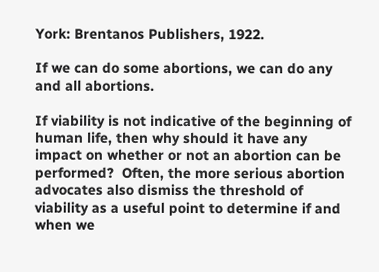York: Brentanos Publishers, 1922.

If we can do some abortions, we can do any and all abortions.

If viability is not indicative of the beginning of human life, then why should it have any impact on whether or not an abortion can be performed?  Often, the more serious abortion advocates also dismiss the threshold of viability as a useful point to determine if and when we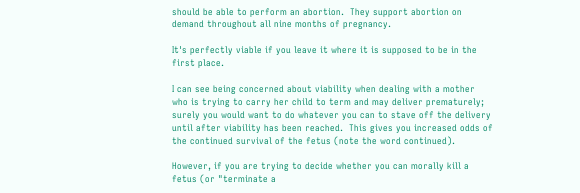should be able to perform an abortion.  They support abortion on demand throughout all nine months of pregnancy.

It's perfectly viable if you leave it where it is supposed to be in the first place.

I can see being concerned about viability when dealing with a mother who is trying to carry her child to term and may deliver prematurely; surely you would want to do whatever you can to stave off the delivery until after viability has been reached.  This gives you increased odds of the continued survival of the fetus (note the word continued).

However, if you are trying to decide whether you can morally kill a fetus (or "terminate a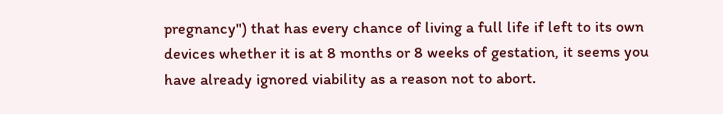pregnancy") that has every chance of living a full life if left to its own devices whether it is at 8 months or 8 weeks of gestation, it seems you have already ignored viability as a reason not to abort.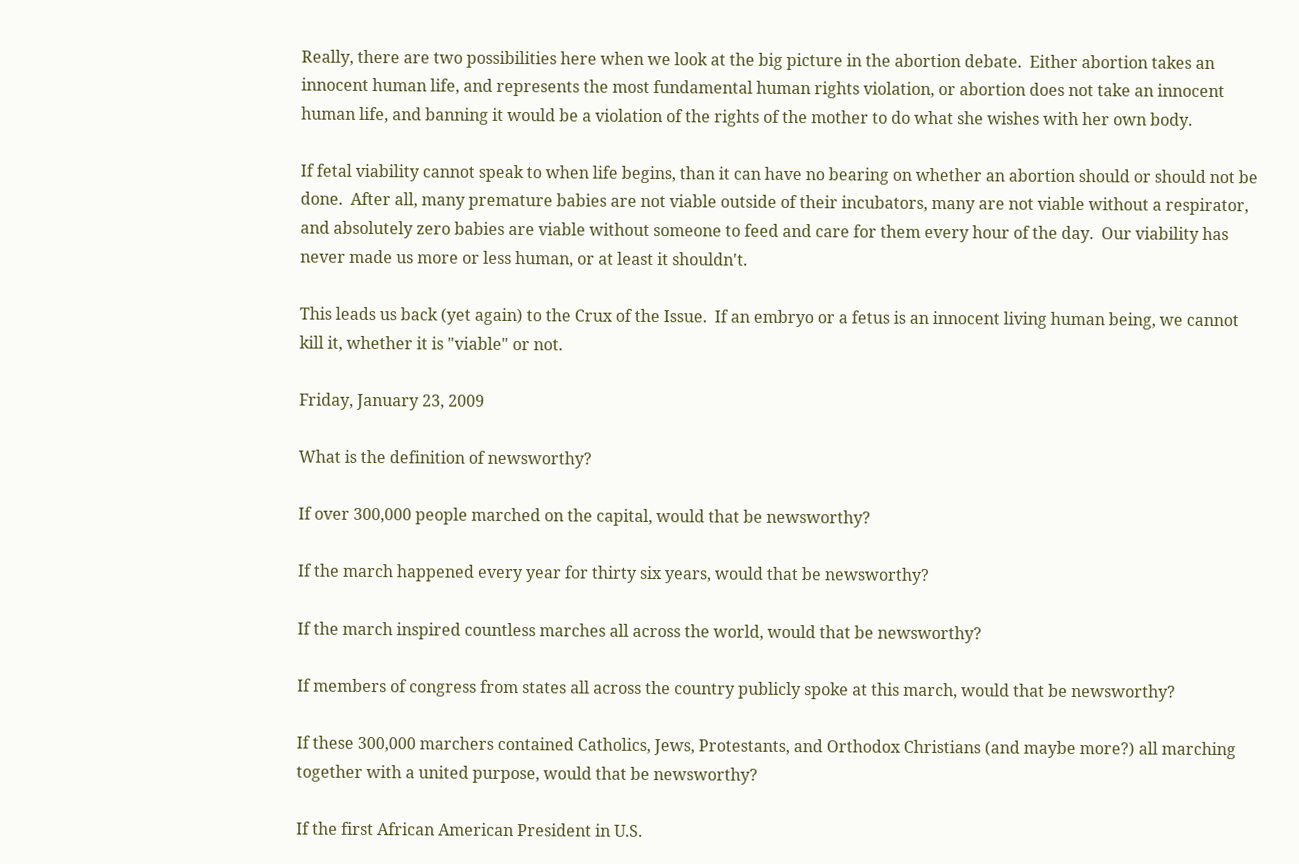Really, there are two possibilities here when we look at the big picture in the abortion debate.  Either abortion takes an innocent human life, and represents the most fundamental human rights violation, or abortion does not take an innocent human life, and banning it would be a violation of the rights of the mother to do what she wishes with her own body.

If fetal viability cannot speak to when life begins, than it can have no bearing on whether an abortion should or should not be done.  After all, many premature babies are not viable outside of their incubators, many are not viable without a respirator, and absolutely zero babies are viable without someone to feed and care for them every hour of the day.  Our viability has never made us more or less human, or at least it shouldn't.

This leads us back (yet again) to the Crux of the Issue.  If an embryo or a fetus is an innocent living human being, we cannot kill it, whether it is "viable" or not.

Friday, January 23, 2009

What is the definition of newsworthy?

If over 300,000 people marched on the capital, would that be newsworthy?

If the march happened every year for thirty six years, would that be newsworthy?

If the march inspired countless marches all across the world, would that be newsworthy?

If members of congress from states all across the country publicly spoke at this march, would that be newsworthy?

If these 300,000 marchers contained Catholics, Jews, Protestants, and Orthodox Christians (and maybe more?) all marching together with a united purpose, would that be newsworthy?

If the first African American President in U.S.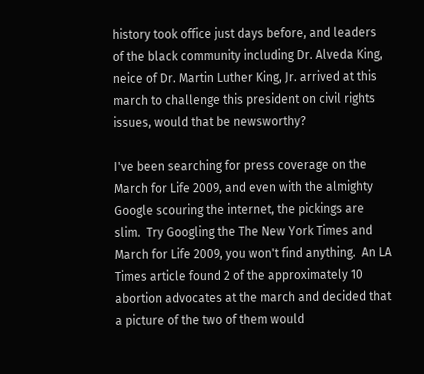history took office just days before, and leaders of the black community including Dr. Alveda King, neice of Dr. Martin Luther King, Jr. arrived at this march to challenge this president on civil rights issues, would that be newsworthy?

I've been searching for press coverage on the March for Life 2009, and even with the almighty Google scouring the internet, the pickings are slim.  Try Googling the The New York Times and March for Life 2009, you won't find anything.  An LA Times article found 2 of the approximately 10 abortion advocates at the march and decided that a picture of the two of them would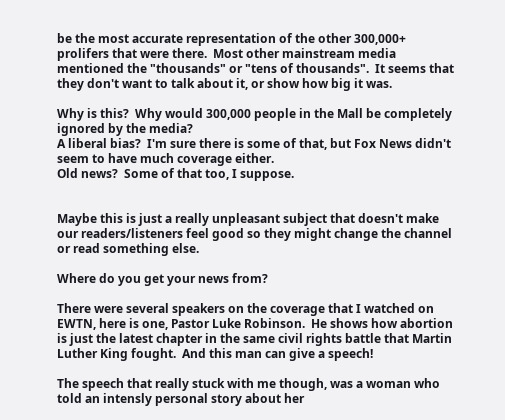be the most accurate representation of the other 300,000+ prolifers that were there.  Most other mainstream media mentioned the "thousands" or "tens of thousands".  It seems that they don't want to talk about it, or show how big it was.

Why is this?  Why would 300,000 people in the Mall be completely ignored by the media?
A liberal bias?  I'm sure there is some of that, but Fox News didn't seem to have much coverage either.
Old news?  Some of that too, I suppose.


Maybe this is just a really unpleasant subject that doesn't make our readers/listeners feel good so they might change the channel or read something else.

Where do you get your news from?

There were several speakers on the coverage that I watched on EWTN, here is one, Pastor Luke Robinson.  He shows how abortion is just the latest chapter in the same civil rights battle that Martin Luther King fought.  And this man can give a speech!

The speech that really stuck with me though, was a woman who told an intensly personal story about her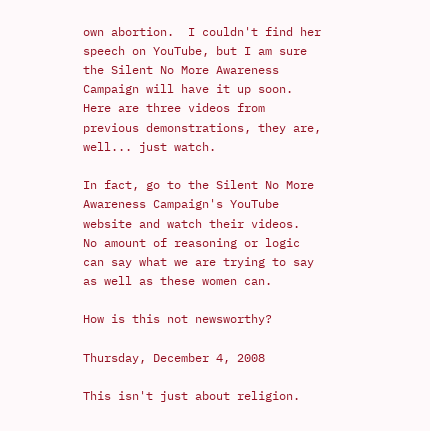own abortion.  I couldn't find her speech on YouTube, but I am sure the Silent No More Awareness Campaign will have it up soon.  Here are three videos from previous demonstrations, they are, well... just watch.

In fact, go to the Silent No More Awareness Campaign's YouTube website and watch their videos.  No amount of reasoning or logic can say what we are trying to say as well as these women can.

How is this not newsworthy?

Thursday, December 4, 2008

This isn't just about religion.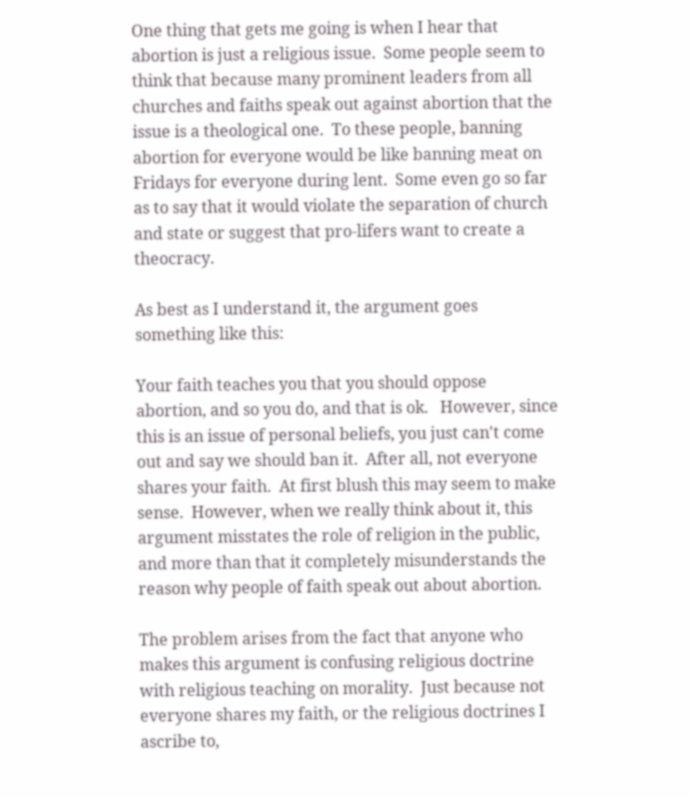One thing that gets me going is when I hear that abortion is just a religious issue.  Some people seem to think that because many prominent leaders from all churches and faiths speak out against abortion that the issue is a theological one.  To these people, banning abortion for everyone would be like banning meat on Fridays for everyone during lent.  Some even go so far as to say that it would violate the separation of church and state or suggest that pro-lifers want to create a theocracy.

As best as I understand it, the argument goes something like this:

Your faith teaches you that you should oppose abortion, and so you do, and that is ok.   However, since this is an issue of personal beliefs, you just can't come out and say we should ban it.  After all, not everyone shares your faith.  At first blush this may seem to make sense.  However, when we really think about it, this argument misstates the role of religion in the public, and more than that it completely misunderstands the reason why people of faith speak out about abortion.

The problem arises from the fact that anyone who makes this argument is confusing religious doctrine with religious teaching on morality.  Just because not everyone shares my faith, or the religious doctrines I ascribe to,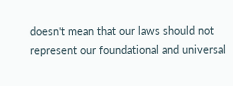doesn't mean that our laws should not represent our foundational and universal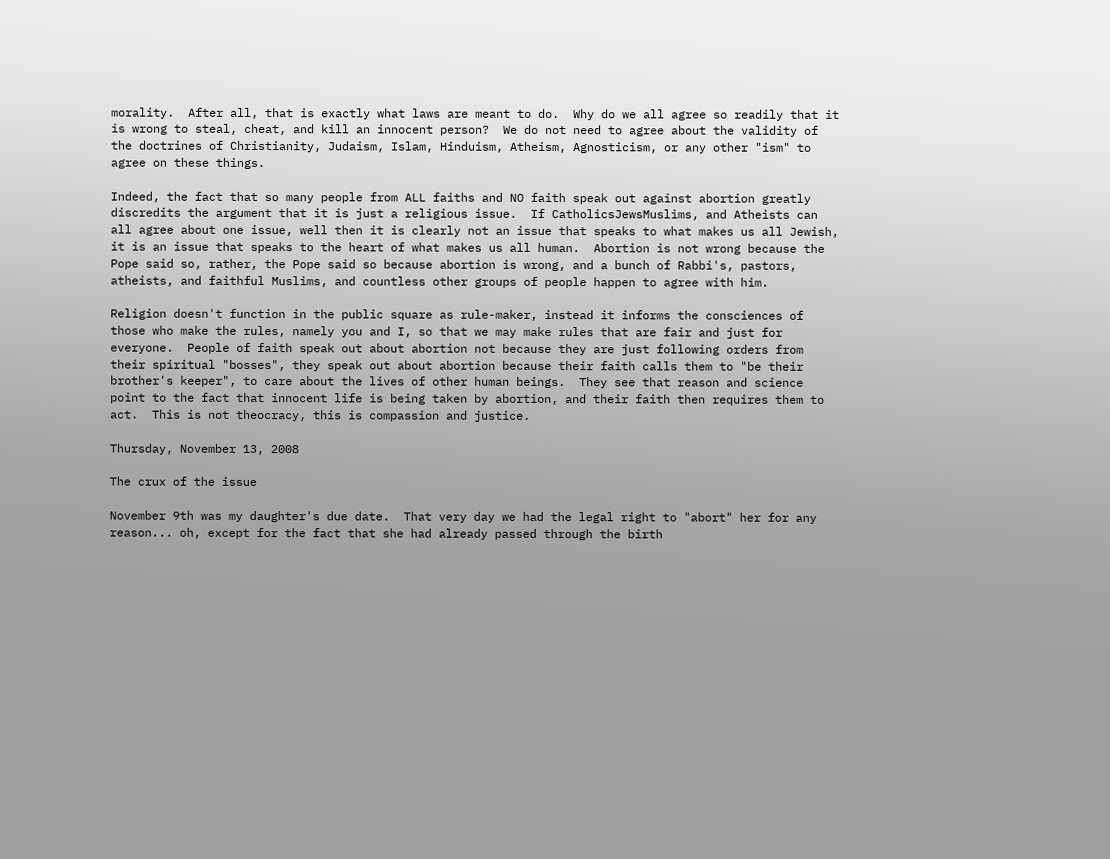morality.  After all, that is exactly what laws are meant to do.  Why do we all agree so readily that it is wrong to steal, cheat, and kill an innocent person?  We do not need to agree about the validity of the doctrines of Christianity, Judaism, Islam, Hinduism, Atheism, Agnosticism, or any other "ism" to agree on these things.

Indeed, the fact that so many people from ALL faiths and NO faith speak out against abortion greatly discredits the argument that it is just a religious issue.  If CatholicsJewsMuslims, and Atheists can all agree about one issue, well then it is clearly not an issue that speaks to what makes us all Jewish, it is an issue that speaks to the heart of what makes us all human.  Abortion is not wrong because the Pope said so, rather, the Pope said so because abortion is wrong, and a bunch of Rabbi's, pastors, atheists, and faithful Muslims, and countless other groups of people happen to agree with him.

Religion doesn't function in the public square as rule-maker, instead it informs the consciences of those who make the rules, namely you and I, so that we may make rules that are fair and just for everyone.  People of faith speak out about abortion not because they are just following orders from their spiritual "bosses", they speak out about abortion because their faith calls them to "be their brother's keeper", to care about the lives of other human beings.  They see that reason and science point to the fact that innocent life is being taken by abortion, and their faith then requires them to act.  This is not theocracy, this is compassion and justice.

Thursday, November 13, 2008

The crux of the issue

November 9th was my daughter's due date.  That very day we had the legal right to "abort" her for any reason... oh, except for the fact that she had already passed through the birth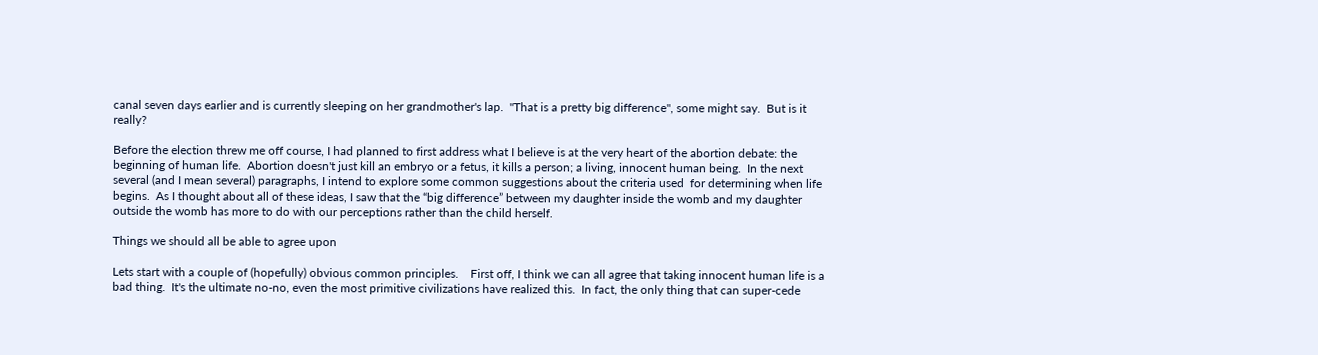canal seven days earlier and is currently sleeping on her grandmother's lap.  "That is a pretty big difference", some might say.  But is it really?

Before the election threw me off course, I had planned to first address what I believe is at the very heart of the abortion debate: the beginning of human life.  Abortion doesn't just kill an embryo or a fetus, it kills a person; a living, innocent human being.  In the next several (and I mean several) paragraphs, I intend to explore some common suggestions about the criteria used  for determining when life begins.  As I thought about all of these ideas, I saw that the “big difference” between my daughter inside the womb and my daughter outside the womb has more to do with our perceptions rather than the child herself.

Things we should all be able to agree upon

Lets start with a couple of (hopefully) obvious common principles.    First off, I think we can all agree that taking innocent human life is a bad thing.  It's the ultimate no-no, even the most primitive civilizations have realized this.  In fact, the only thing that can super-cede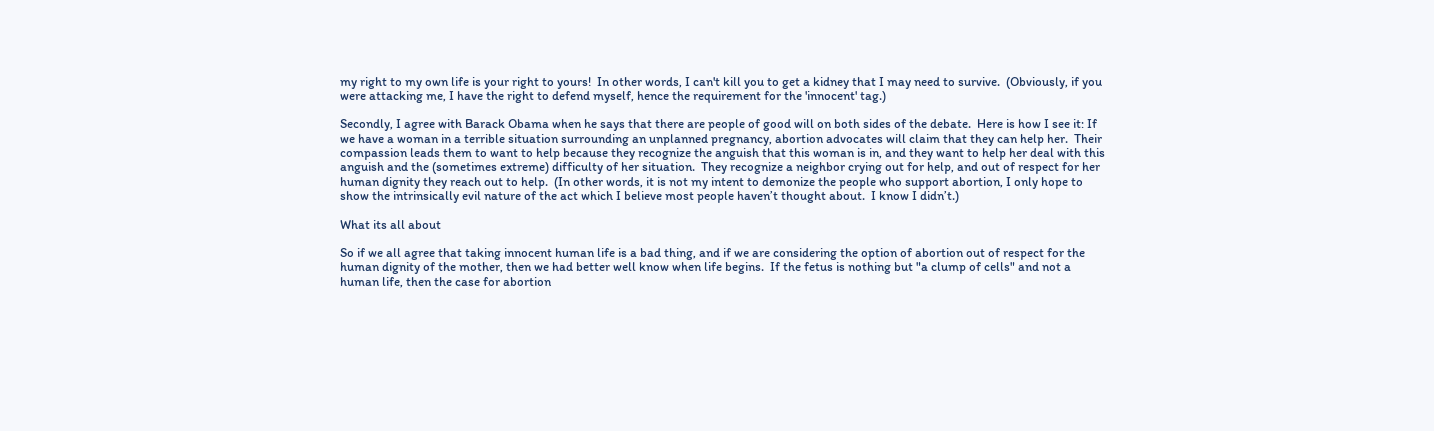my right to my own life is your right to yours!  In other words, I can't kill you to get a kidney that I may need to survive.  (Obviously, if you were attacking me, I have the right to defend myself, hence the requirement for the 'innocent' tag.)

Secondly, I agree with Barack Obama when he says that there are people of good will on both sides of the debate.  Here is how I see it: If we have a woman in a terrible situation surrounding an unplanned pregnancy, abortion advocates will claim that they can help her.  Their compassion leads them to want to help because they recognize the anguish that this woman is in, and they want to help her deal with this anguish and the (sometimes extreme) difficulty of her situation.  They recognize a neighbor crying out for help, and out of respect for her human dignity they reach out to help.  (In other words, it is not my intent to demonize the people who support abortion, I only hope to show the intrinsically evil nature of the act which I believe most people haven’t thought about.  I know I didn’t.)

What its all about

So if we all agree that taking innocent human life is a bad thing, and if we are considering the option of abortion out of respect for the human dignity of the mother, then we had better well know when life begins.  If the fetus is nothing but "a clump of cells" and not a human life, then the case for abortion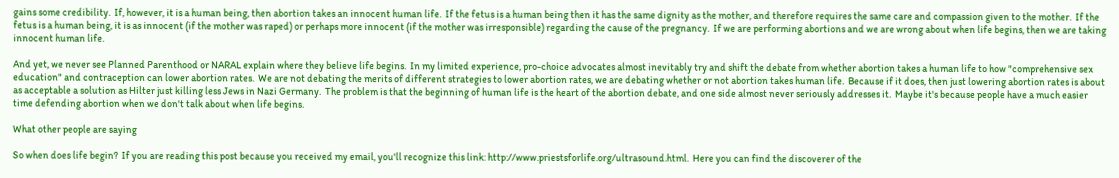gains some credibility.  If, however, it is a human being, then abortion takes an innocent human life.  If the fetus is a human being then it has the same dignity as the mother, and therefore requires the same care and compassion given to the mother.  If the fetus is a human being, it is as innocent (if the mother was raped) or perhaps more innocent (if the mother was irresponsible) regarding the cause of the pregnancy.  If we are performing abortions and we are wrong about when life begins, then we are taking innocent human life.

And yet, we never see Planned Parenthood or NARAL explain where they believe life begins.  In my limited experience, pro-choice advocates almost inevitably try and shift the debate from whether abortion takes a human life to how "comprehensive sex education" and contraception can lower abortion rates.  We are not debating the merits of different strategies to lower abortion rates, we are debating whether or not abortion takes human life.  Because if it does, then just lowering abortion rates is about as acceptable a solution as Hilter just killing less Jews in Nazi Germany.  The problem is that the beginning of human life is the heart of the abortion debate, and one side almost never seriously addresses it.  Maybe it's because people have a much easier time defending abortion when we don't talk about when life begins.

What other people are saying

So when does life begin?  If you are reading this post because you received my email, you'll recognize this link: http://www.priestsforlife.org/ultrasound.html.  Here you can find the discoverer of the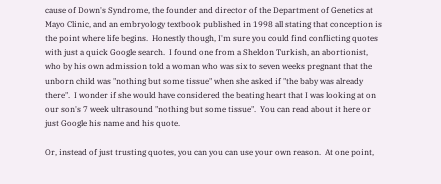cause of Down's Syndrome, the founder and director of the Department of Genetics at Mayo Clinic, and an embryology textbook published in 1998 all stating that conception is the point where life begins.  Honestly though, I'm sure you could find conflicting quotes with just a quick Google search.  I found one from a Sheldon Turkish, an abortionist, who by his own admission told a woman who was six to seven weeks pregnant that the unborn child was "nothing but some tissue" when she asked if "the baby was already there".  I wonder if she would have considered the beating heart that I was looking at on our son's 7 week ultrasound "nothing but some tissue".  You can read about it here or just Google his name and his quote.

Or, instead of just trusting quotes, you can you can use your own reason.  At one point,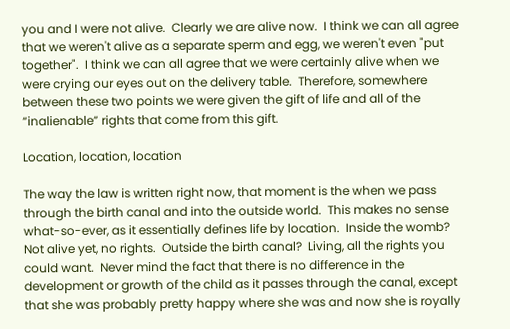you and I were not alive.  Clearly we are alive now.  I think we can all agree that we weren't alive as a separate sperm and egg, we weren't even "put together".  I think we can all agree that we were certainly alive when we were crying our eyes out on the delivery table.  Therefore, somewhere between these two points we were given the gift of life and all of the “inalienable” rights that come from this gift.

Location, location, location

The way the law is written right now, that moment is the when we pass through the birth canal and into the outside world.  This makes no sense what-so-ever, as it essentially defines life by location.  Inside the womb?  Not alive yet, no rights.  Outside the birth canal?  Living, all the rights you could want.  Never mind the fact that there is no difference in the development or growth of the child as it passes through the canal, except that she was probably pretty happy where she was and now she is royally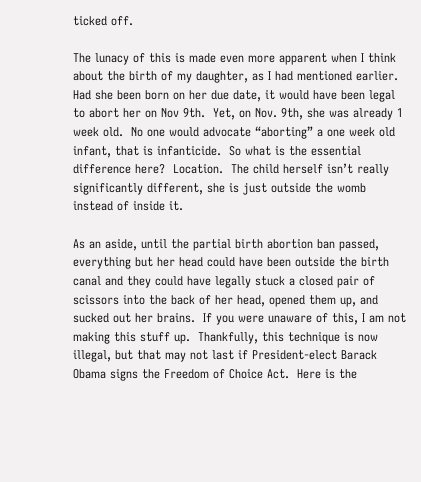ticked off.

The lunacy of this is made even more apparent when I think about the birth of my daughter, as I had mentioned earlier.  Had she been born on her due date, it would have been legal to abort her on Nov 9th.  Yet, on Nov. 9th, she was already 1 week old.  No one would advocate “aborting” a one week old infant, that is infanticide.  So what is the essential difference here?  Location.  The child herself isn’t really significantly different, she is just outside the womb instead of inside it.

As an aside, until the partial birth abortion ban passed, everything but her head could have been outside the birth canal and they could have legally stuck a closed pair of scissors into the back of her head, opened them up, and sucked out her brains.  If you were unaware of this, I am not making this stuff up.  Thankfully, this technique is now illegal, but that may not last if President-elect Barack Obama signs the Freedom of Choice Act.  Here is the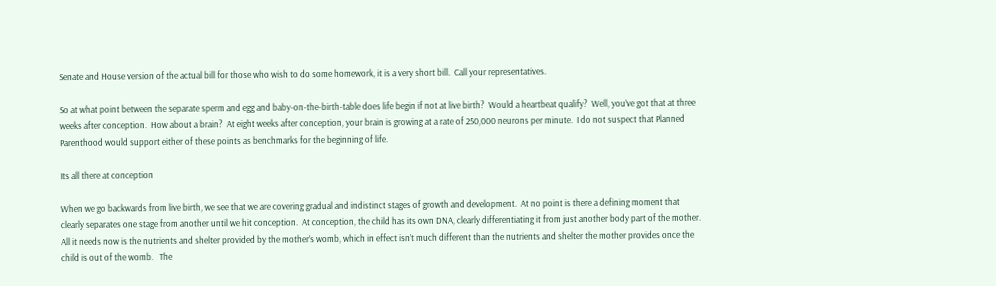Senate and House version of the actual bill for those who wish to do some homework, it is a very short bill.  Call your representatives.

So at what point between the separate sperm and egg and baby-on-the-birth-table does life begin if not at live birth?  Would a heartbeat qualify?  Well, you’ve got that at three weeks after conception.  How about a brain?  At eight weeks after conception, your brain is growing at a rate of 250,000 neurons per minute.  I do not suspect that Planned Parenthood would support either of these points as benchmarks for the beginning of life.

Its all there at conception

When we go backwards from live birth, we see that we are covering gradual and indistinct stages of growth and development.  At no point is there a defining moment that clearly separates one stage from another until we hit conception.  At conception, the child has its own DNA, clearly differentiating it from just another body part of the mother.  All it needs now is the nutrients and shelter provided by the mother’s womb, which in effect isn’t much different than the nutrients and shelter the mother provides once the child is out of the womb.   The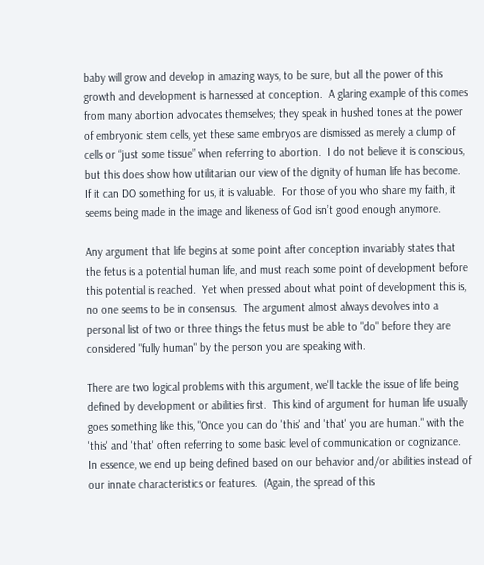baby will grow and develop in amazing ways, to be sure, but all the power of this growth and development is harnessed at conception.  A glaring example of this comes from many abortion advocates themselves; they speak in hushed tones at the power of embryonic stem cells, yet these same embryos are dismissed as merely a clump of cells or “just some tissue” when referring to abortion.  I do not believe it is conscious, but this does show how utilitarian our view of the dignity of human life has become.  If it can DO something for us, it is valuable.  For those of you who share my faith, it seems being made in the image and likeness of God isn’t good enough anymore.

Any argument that life begins at some point after conception invariably states that the fetus is a potential human life, and must reach some point of development before this potential is reached.  Yet when pressed about what point of development this is, no one seems to be in consensus.  The argument almost always devolves into a personal list of two or three things the fetus must be able to "do" before they are considered "fully human" by the person you are speaking with.

There are two logical problems with this argument, we'll tackle the issue of life being defined by development or abilities first.  This kind of argument for human life usually goes something like this, "Once you can do 'this' and 'that' you are human." with the 'this' and 'that' often referring to some basic level of communication or cognizance.  In essence, we end up being defined based on our behavior and/or abilities instead of our innate characteristics or features.  (Again, the spread of this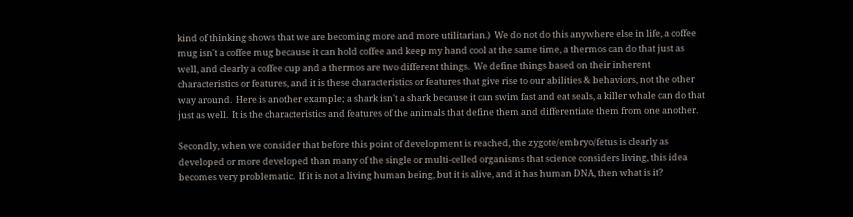kind of thinking shows that we are becoming more and more utilitarian.)  We do not do this anywhere else in life, a coffee mug isn't a coffee mug because it can hold coffee and keep my hand cool at the same time, a thermos can do that just as well, and clearly a coffee cup and a thermos are two different things.  We define things based on their inherent characteristics or features, and it is these characteristics or features that give rise to our abilities & behaviors, not the other way around.  Here is another example; a shark isn't a shark because it can swim fast and eat seals, a killer whale can do that just as well.  It is the characteristics and features of the animals that define them and differentiate them from one another.

Secondly, when we consider that before this point of development is reached, the zygote/embryo/fetus is clearly as developed or more developed than many of the single or multi-celled organisms that science considers living, this idea becomes very problematic.  If it is not a living human being, but it is alive, and it has human DNA, then what is it?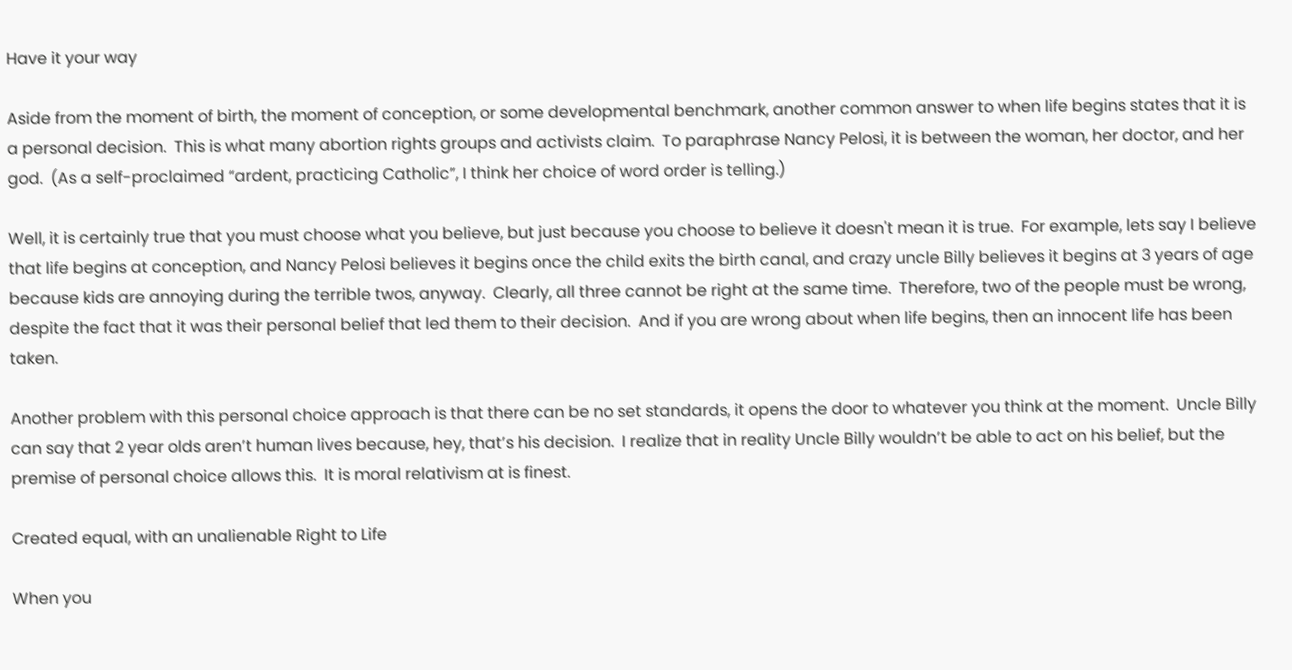Have it your way

Aside from the moment of birth, the moment of conception, or some developmental benchmark, another common answer to when life begins states that it is a personal decision.  This is what many abortion rights groups and activists claim.  To paraphrase Nancy Pelosi, it is between the woman, her doctor, and her god.  (As a self-proclaimed “ardent, practicing Catholic”, I think her choice of word order is telling.)

Well, it is certainly true that you must choose what you believe, but just because you choose to believe it doesn't mean it is true.  For example, lets say I believe that life begins at conception, and Nancy Pelosi believes it begins once the child exits the birth canal, and crazy uncle Billy believes it begins at 3 years of age because kids are annoying during the terrible twos, anyway.  Clearly, all three cannot be right at the same time.  Therefore, two of the people must be wrong, despite the fact that it was their personal belief that led them to their decision.  And if you are wrong about when life begins, then an innocent life has been taken.

Another problem with this personal choice approach is that there can be no set standards, it opens the door to whatever you think at the moment.  Uncle Billy can say that 2 year olds aren’t human lives because, hey, that’s his decision.  I realize that in reality Uncle Billy wouldn’t be able to act on his belief, but the premise of personal choice allows this.  It is moral relativism at is finest.

Created equal, with an unalienable Right to Life

When you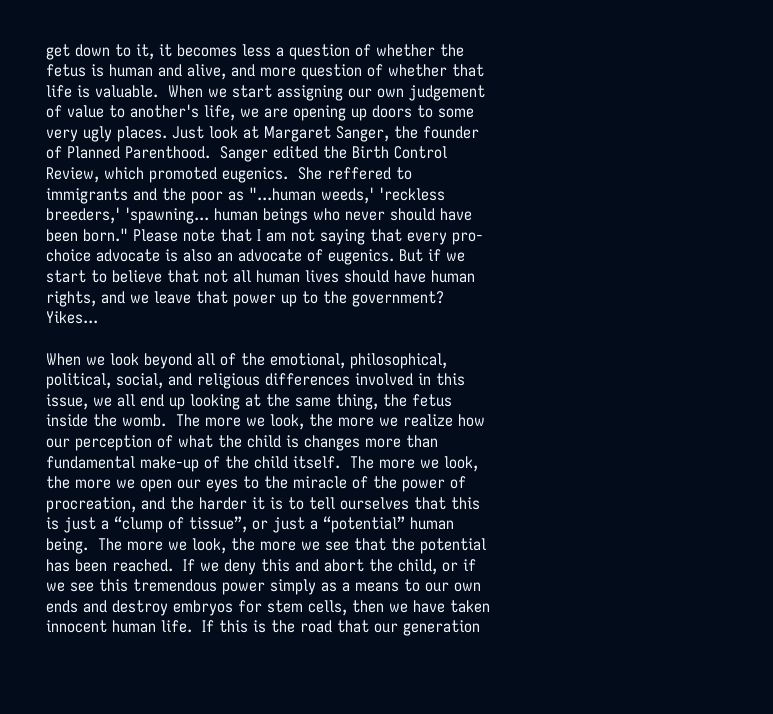get down to it, it becomes less a question of whether the fetus is human and alive, and more question of whether that life is valuable.  When we start assigning our own judgement of value to another's life, we are opening up doors to some very ugly places. Just look at Margaret Sanger, the founder of Planned Parenthood.  Sanger edited the Birth Control Review, which promoted eugenics.  She reffered to immigrants and the poor as "...human weeds,' 'reckless breeders,' 'spawning... human beings who never should have been born." Please note that I am not saying that every pro-choice advocate is also an advocate of eugenics. But if we start to believe that not all human lives should have human rights, and we leave that power up to the government?  Yikes...

When we look beyond all of the emotional, philosophical, political, social, and religious differences involved in this issue, we all end up looking at the same thing, the fetus inside the womb.  The more we look, the more we realize how our perception of what the child is changes more than fundamental make-up of the child itself.  The more we look, the more we open our eyes to the miracle of the power of procreation, and the harder it is to tell ourselves that this is just a “clump of tissue”, or just a “potential” human being.  The more we look, the more we see that the potential has been reached.  If we deny this and abort the child, or if we see this tremendous power simply as a means to our own ends and destroy embryos for stem cells, then we have taken innocent human life.  If this is the road that our generation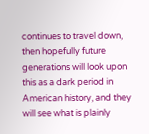continues to travel down, then hopefully future generations will look upon this as a dark period in American history, and they will see what is plainly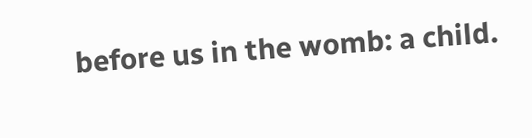before us in the womb: a child.